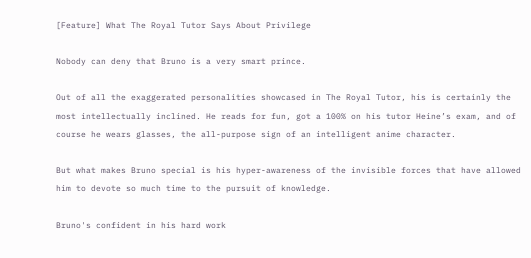[Feature] What The Royal Tutor Says About Privilege

Nobody can deny that Bruno is a very smart prince.

Out of all the exaggerated personalities showcased in The Royal Tutor, his is certainly the most intellectually inclined. He reads for fun, got a 100% on his tutor Heine’s exam, and of course he wears glasses, the all-purpose sign of an intelligent anime character.

But what makes Bruno special is his hyper-awareness of the invisible forces that have allowed him to devote so much time to the pursuit of knowledge.

Bruno's confident in his hard work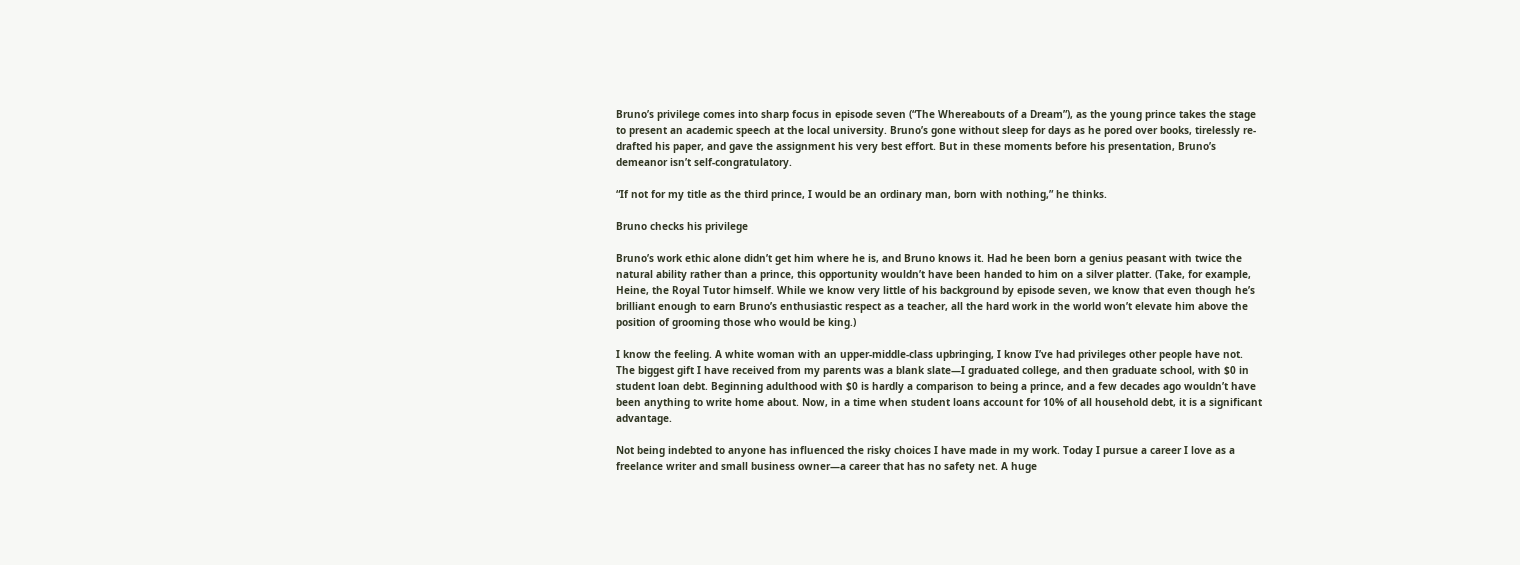Bruno’s privilege comes into sharp focus in episode seven (“The Whereabouts of a Dream”), as the young prince takes the stage to present an academic speech at the local university. Bruno’s gone without sleep for days as he pored over books, tirelessly re-drafted his paper, and gave the assignment his very best effort. But in these moments before his presentation, Bruno’s demeanor isn’t self-congratulatory.

“If not for my title as the third prince, I would be an ordinary man, born with nothing,” he thinks.

Bruno checks his privilege

Bruno’s work ethic alone didn’t get him where he is, and Bruno knows it. Had he been born a genius peasant with twice the natural ability rather than a prince, this opportunity wouldn’t have been handed to him on a silver platter. (Take, for example, Heine, the Royal Tutor himself. While we know very little of his background by episode seven, we know that even though he’s brilliant enough to earn Bruno’s enthusiastic respect as a teacher, all the hard work in the world won’t elevate him above the position of grooming those who would be king.)

I know the feeling. A white woman with an upper-middle-class upbringing, I know I’ve had privileges other people have not. The biggest gift I have received from my parents was a blank slate—I graduated college, and then graduate school, with $0 in student loan debt. Beginning adulthood with $0 is hardly a comparison to being a prince, and a few decades ago wouldn’t have been anything to write home about. Now, in a time when student loans account for 10% of all household debt, it is a significant advantage.

Not being indebted to anyone has influenced the risky choices I have made in my work. Today I pursue a career I love as a freelance writer and small business owner—a career that has no safety net. A huge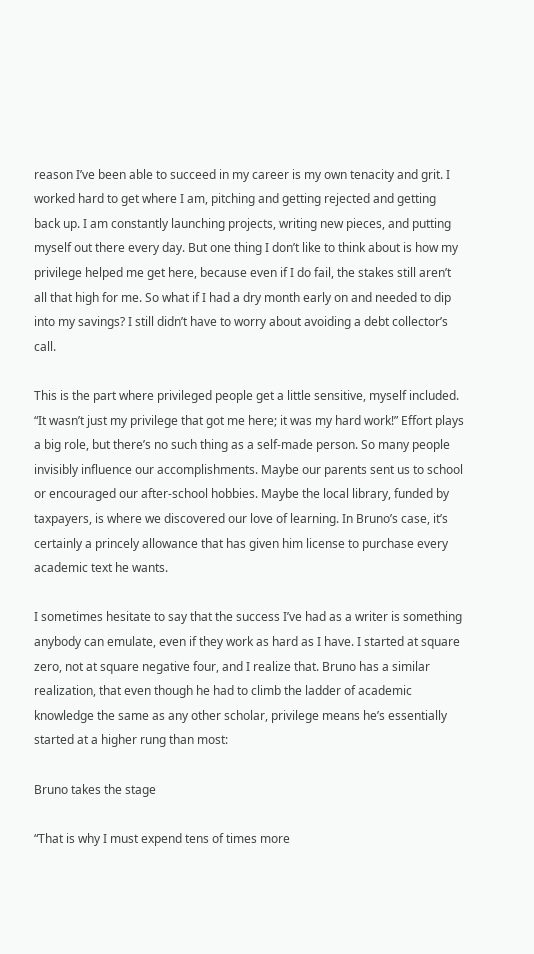reason I’ve been able to succeed in my career is my own tenacity and grit. I worked hard to get where I am, pitching and getting rejected and getting back up. I am constantly launching projects, writing new pieces, and putting myself out there every day. But one thing I don’t like to think about is how my privilege helped me get here, because even if I do fail, the stakes still aren’t all that high for me. So what if I had a dry month early on and needed to dip into my savings? I still didn’t have to worry about avoiding a debt collector’s call.

This is the part where privileged people get a little sensitive, myself included. “It wasn’t just my privilege that got me here; it was my hard work!” Effort plays a big role, but there’s no such thing as a self-made person. So many people invisibly influence our accomplishments. Maybe our parents sent us to school or encouraged our after-school hobbies. Maybe the local library, funded by taxpayers, is where we discovered our love of learning. In Bruno’s case, it’s certainly a princely allowance that has given him license to purchase every academic text he wants.

I sometimes hesitate to say that the success I’ve had as a writer is something anybody can emulate, even if they work as hard as I have. I started at square zero, not at square negative four, and I realize that. Bruno has a similar realization, that even though he had to climb the ladder of academic knowledge the same as any other scholar, privilege means he’s essentially started at a higher rung than most:

Bruno takes the stage

“That is why I must expend tens of times more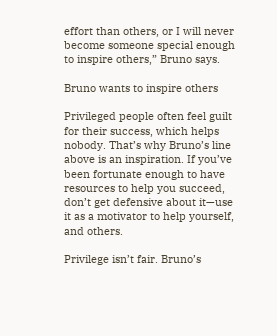effort than others, or I will never become someone special enough to inspire others,” Bruno says.

Bruno wants to inspire others

Privileged people often feel guilt for their success, which helps nobody. That’s why Bruno’s line above is an inspiration. If you’ve been fortunate enough to have resources to help you succeed, don’t get defensive about it—use it as a motivator to help yourself, and others.

Privilege isn’t fair. Bruno’s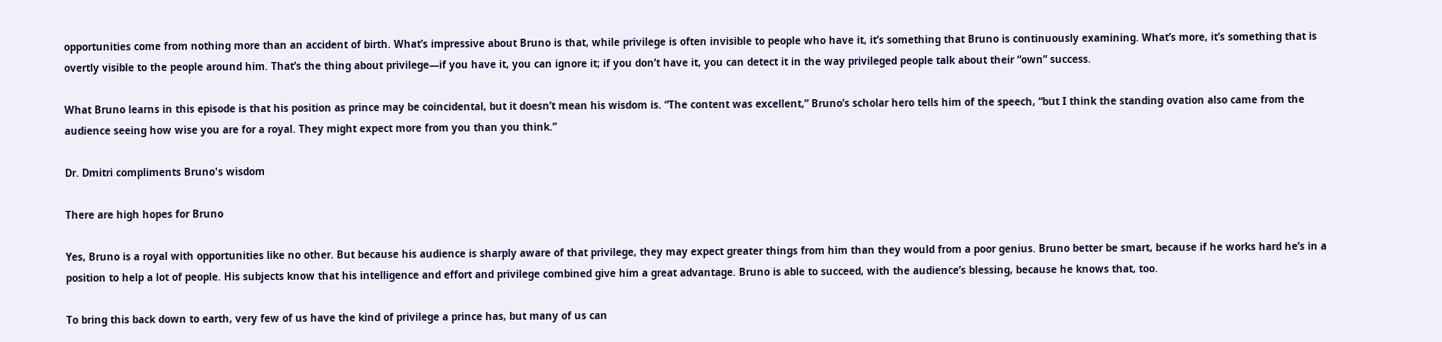opportunities come from nothing more than an accident of birth. What’s impressive about Bruno is that, while privilege is often invisible to people who have it, it’s something that Bruno is continuously examining. What’s more, it’s something that is overtly visible to the people around him. That’s the thing about privilege—if you have it, you can ignore it; if you don’t have it, you can detect it in the way privileged people talk about their “own” success.

What Bruno learns in this episode is that his position as prince may be coincidental, but it doesn’t mean his wisdom is. “The content was excellent,” Bruno’s scholar hero tells him of the speech, “but I think the standing ovation also came from the audience seeing how wise you are for a royal. They might expect more from you than you think.”

Dr. Dmitri compliments Bruno's wisdom

There are high hopes for Bruno

Yes, Bruno is a royal with opportunities like no other. But because his audience is sharply aware of that privilege, they may expect greater things from him than they would from a poor genius. Bruno better be smart, because if he works hard he’s in a position to help a lot of people. His subjects know that his intelligence and effort and privilege combined give him a great advantage. Bruno is able to succeed, with the audience’s blessing, because he knows that, too.

To bring this back down to earth, very few of us have the kind of privilege a prince has, but many of us can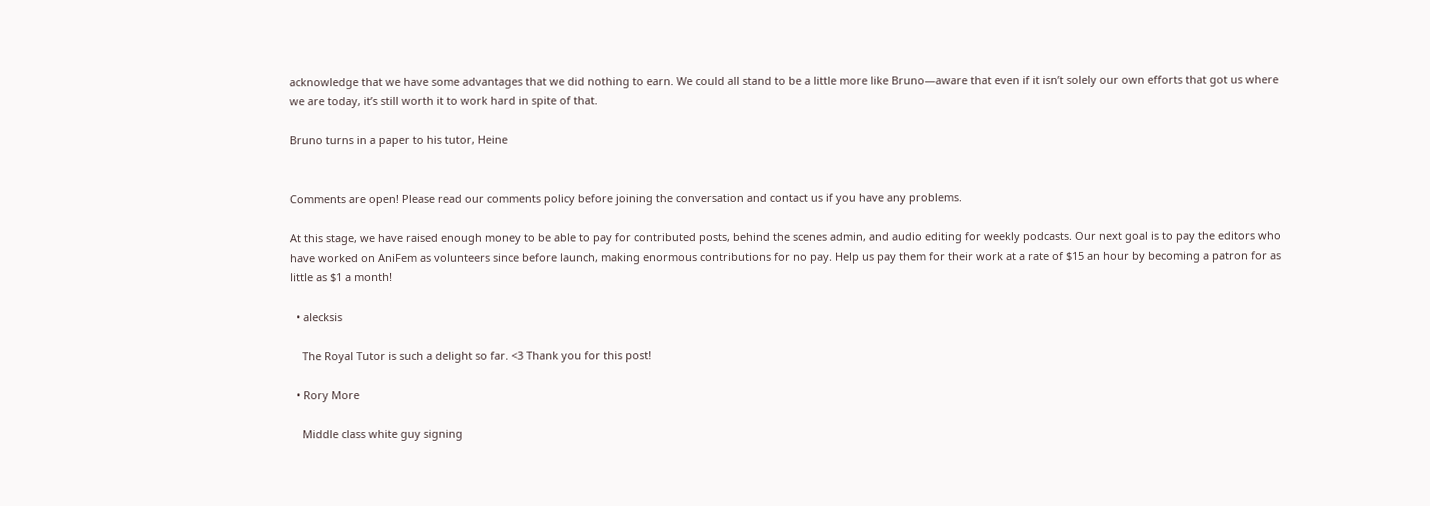acknowledge that we have some advantages that we did nothing to earn. We could all stand to be a little more like Bruno—aware that even if it isn’t solely our own efforts that got us where we are today, it’s still worth it to work hard in spite of that.

Bruno turns in a paper to his tutor, Heine


Comments are open! Please read our comments policy before joining the conversation and contact us if you have any problems.

At this stage, we have raised enough money to be able to pay for contributed posts, behind the scenes admin, and audio editing for weekly podcasts. Our next goal is to pay the editors who have worked on AniFem as volunteers since before launch, making enormous contributions for no pay. Help us pay them for their work at a rate of $15 an hour by becoming a patron for as little as $1 a month!

  • alecksis

    The Royal Tutor is such a delight so far. <3 Thank you for this post!

  • Rory More

    Middle class white guy signing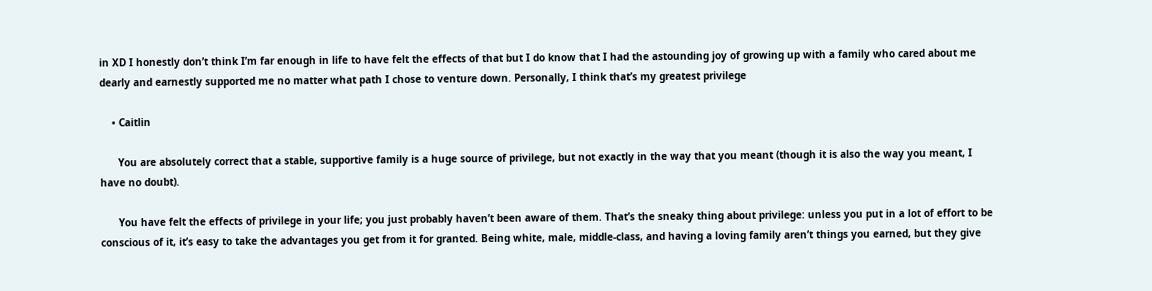in XD I honestly don’t think I’m far enough in life to have felt the effects of that but I do know that I had the astounding joy of growing up with a family who cared about me dearly and earnestly supported me no matter what path I chose to venture down. Personally, I think that’s my greatest privilege

    • Caitlin

      You are absolutely correct that a stable, supportive family is a huge source of privilege, but not exactly in the way that you meant (though it is also the way you meant, I have no doubt).

      You have felt the effects of privilege in your life; you just probably haven’t been aware of them. That’s the sneaky thing about privilege: unless you put in a lot of effort to be conscious of it, it’s easy to take the advantages you get from it for granted. Being white, male, middle-class, and having a loving family aren’t things you earned, but they give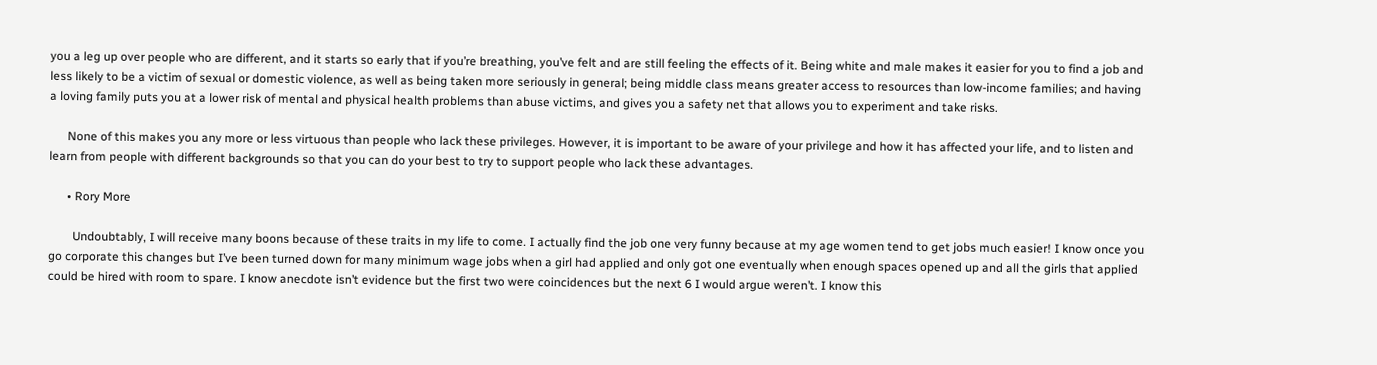you a leg up over people who are different, and it starts so early that if you’re breathing, you’ve felt and are still feeling the effects of it. Being white and male makes it easier for you to find a job and less likely to be a victim of sexual or domestic violence, as well as being taken more seriously in general; being middle class means greater access to resources than low-income families; and having a loving family puts you at a lower risk of mental and physical health problems than abuse victims, and gives you a safety net that allows you to experiment and take risks.

      None of this makes you any more or less virtuous than people who lack these privileges. However, it is important to be aware of your privilege and how it has affected your life, and to listen and learn from people with different backgrounds so that you can do your best to try to support people who lack these advantages.

      • Rory More

        Undoubtably, I will receive many boons because of these traits in my life to come. I actually find the job one very funny because at my age women tend to get jobs much easier! I know once you go corporate this changes but I’ve been turned down for many minimum wage jobs when a girl had applied and only got one eventually when enough spaces opened up and all the girls that applied could be hired with room to spare. I know anecdote isn’t evidence but the first two were coincidences but the next 6 I would argue weren’t. I know this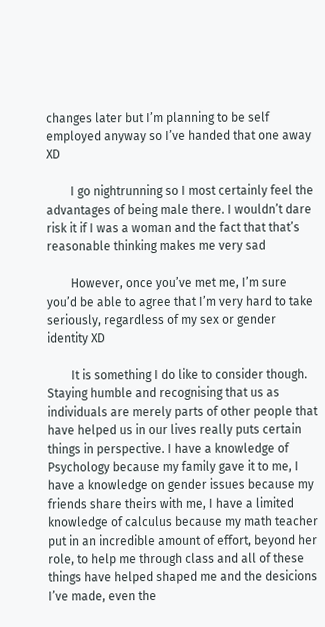changes later but I’m planning to be self employed anyway so I’ve handed that one away XD

        I go nightrunning so I most certainly feel the advantages of being male there. I wouldn’t dare risk it if I was a woman and the fact that that’s reasonable thinking makes me very sad

        However, once you’ve met me, I’m sure you’d be able to agree that I’m very hard to take seriously, regardless of my sex or gender identity XD

        It is something I do like to consider though. Staying humble and recognising that us as individuals are merely parts of other people that have helped us in our lives really puts certain things in perspective. I have a knowledge of Psychology because my family gave it to me, I have a knowledge on gender issues because my friends share theirs with me, I have a limited knowledge of calculus because my math teacher put in an incredible amount of effort, beyond her role, to help me through class and all of these things have helped shaped me and the desicions I’ve made, even the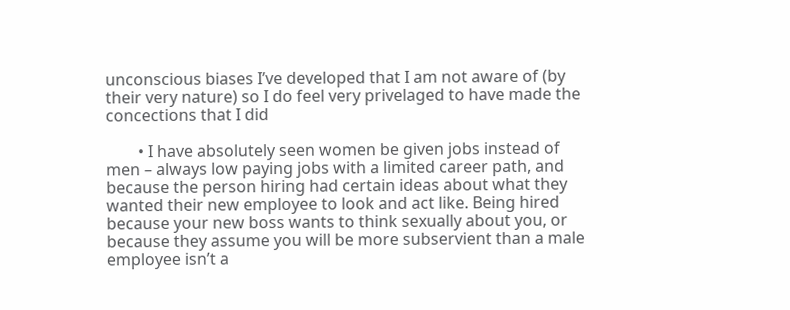unconscious biases I’ve developed that I am not aware of (by their very nature) so I do feel very privelaged to have made the concections that I did

        • I have absolutely seen women be given jobs instead of men – always low paying jobs with a limited career path, and because the person hiring had certain ideas about what they wanted their new employee to look and act like. Being hired because your new boss wants to think sexually about you, or because they assume you will be more subservient than a male employee isn’t a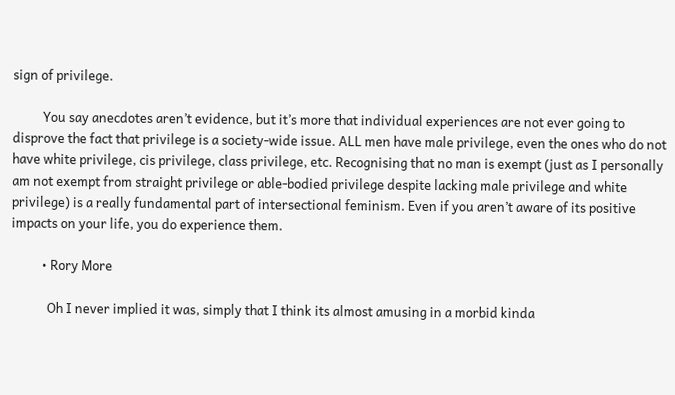sign of privilege.

          You say anecdotes aren’t evidence, but it’s more that individual experiences are not ever going to disprove the fact that privilege is a society-wide issue. ALL men have male privilege, even the ones who do not have white privilege, cis privilege, class privilege, etc. Recognising that no man is exempt (just as I personally am not exempt from straight privilege or able-bodied privilege despite lacking male privilege and white privilege) is a really fundamental part of intersectional feminism. Even if you aren’t aware of its positive impacts on your life, you do experience them.

          • Rory More

            Oh I never implied it was, simply that I think its almost amusing in a morbid kinda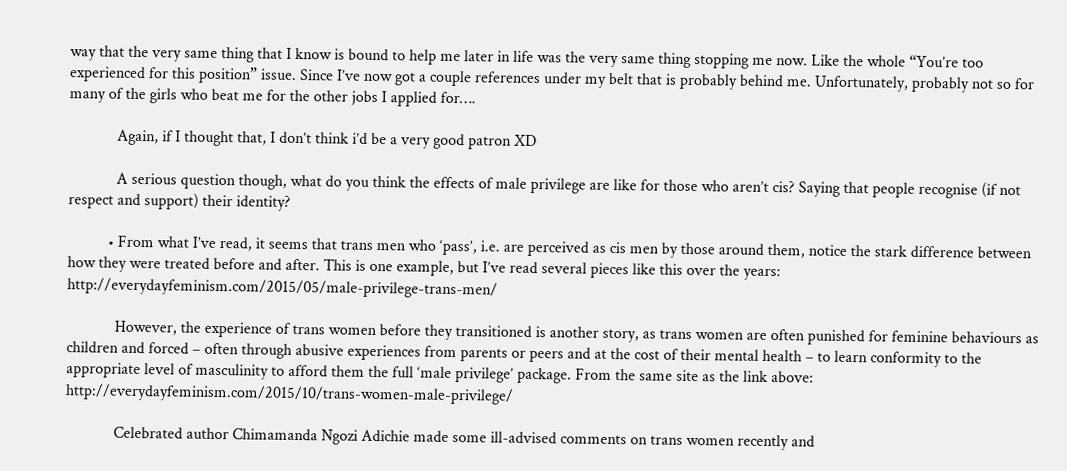way that the very same thing that I know is bound to help me later in life was the very same thing stopping me now. Like the whole “You’re too experienced for this position” issue. Since I’ve now got a couple references under my belt that is probably behind me. Unfortunately, probably not so for many of the girls who beat me for the other jobs I applied for….

            Again, if I thought that, I don’t think i’d be a very good patron XD

            A serious question though, what do you think the effects of male privilege are like for those who aren’t cis? Saying that people recognise (if not respect and support) their identity?

          • From what I’ve read, it seems that trans men who ‘pass’, i.e. are perceived as cis men by those around them, notice the stark difference between how they were treated before and after. This is one example, but I’ve read several pieces like this over the years: http://everydayfeminism.com/2015/05/male-privilege-trans-men/

            However, the experience of trans women before they transitioned is another story, as trans women are often punished for feminine behaviours as children and forced – often through abusive experiences from parents or peers and at the cost of their mental health – to learn conformity to the appropriate level of masculinity to afford them the full ‘male privilege’ package. From the same site as the link above: http://everydayfeminism.com/2015/10/trans-women-male-privilege/

            Celebrated author Chimamanda Ngozi Adichie made some ill-advised comments on trans women recently and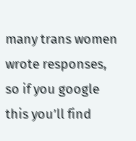many trans women wrote responses, so if you google this you’ll find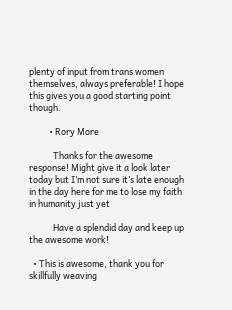plenty of input from trans women themselves, always preferable! I hope this gives you a good starting point though.

          • Rory More

            Thanks for the awesome response! Might give it a look later today but I’m not sure it’s late enough in the day here for me to lose my faith in humanity just yet

            Have a splendid day and keep up the awesome work!

  • This is awesome, thank you for skillfully weaving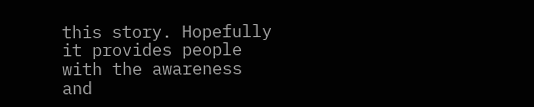this story. Hopefully it provides people with the awareness and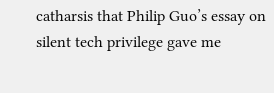catharsis that Philip Guo’s essay on silent tech privilege gave me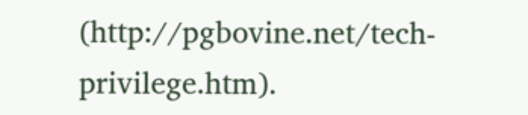(http://pgbovine.net/tech-privilege.htm).